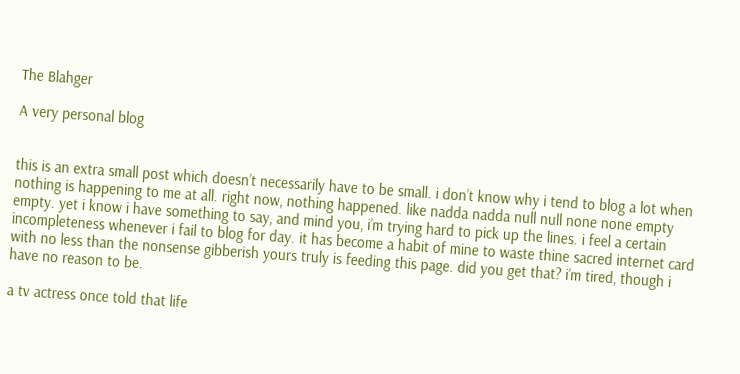The Blahger

A very personal blog


this is an extra small post which doesn’t necessarily have to be small. i don’t know why i tend to blog a lot when nothing is happening to me at all. right now, nothing happened. like nadda nadda null null none none empty empty. yet i know i have something to say, and mind you, i’m trying hard to pick up the lines. i feel a certain incompleteness whenever i fail to blog for day. it has become a habit of mine to waste thine sacred internet card with no less than the nonsense gibberish yours truly is feeding this page. did you get that? i’m tired, though i have no reason to be.

a tv actress once told that life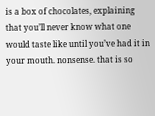is a box of chocolates, explaining that you’ll never know what one would taste like until you’ve had it in your mouth. nonsense. that is so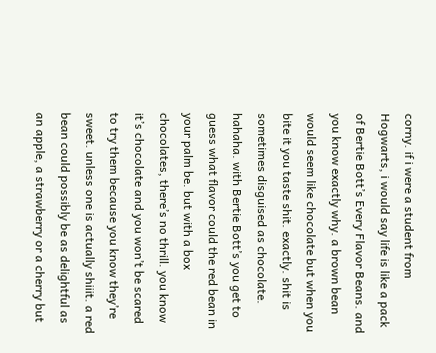corny. if i were a student from Hogwarts, i would say life is like a pack of Bertie Bott’s Every Flavor Beans. and you know exactly why. a brown bean would seem like chocolate but when you bite it you taste shit. exactly. shit is sometimes disguised as chocolate. hahaha. with Bertie Bott’s you get to guess what flavor could the red bean in your palm be. but with a box chocolates, there’s no thrill. you know it’s chocolate and you won’t be scared to try them because you know they’re sweet. unless one is actually shiiit. a red bean could possibly be as delightful as an apple, a strawberry or a cherry but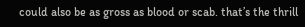could also be as gross as blood or scab. that’s the thrill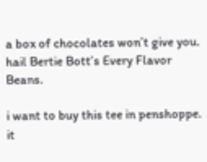a box of chocolates won’t give you. hail Bertie Bott’s Every Flavor Beans.

i want to buy this tee in penshoppe. it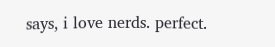says, i love nerds. perfect.